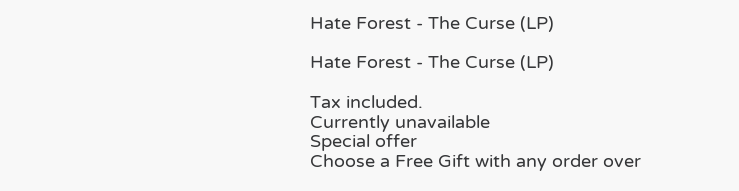Hate Forest - The Curse (LP)

Hate Forest - The Curse (LP)

Tax included.
Currently unavailable
Special offer
Choose a Free Gift with any order over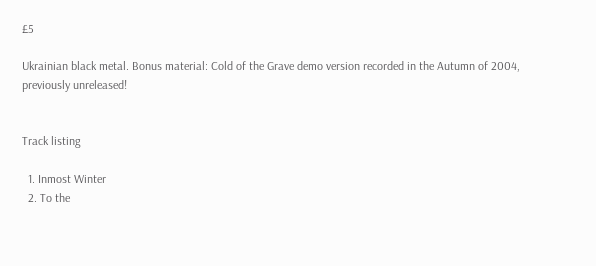£5

Ukrainian black metal. Bonus material: Cold of the Grave demo version recorded in the Autumn of 2004, previously unreleased!


Track listing

  1. Inmost Winter
  2. To the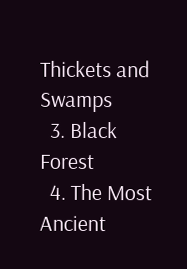Thickets and Swamps
  3. Black Forest
  4. The Most Ancient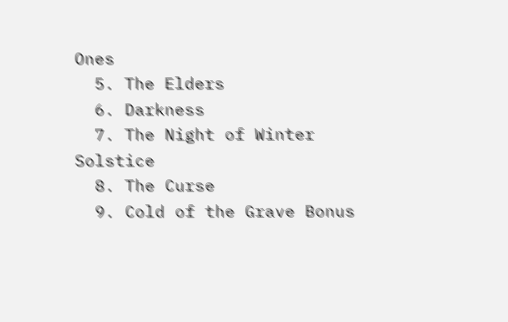Ones
  5. The Elders
  6. Darkness
  7. The Night of Winter Solstice
  8. The Curse
  9. Cold of the Grave Bonus